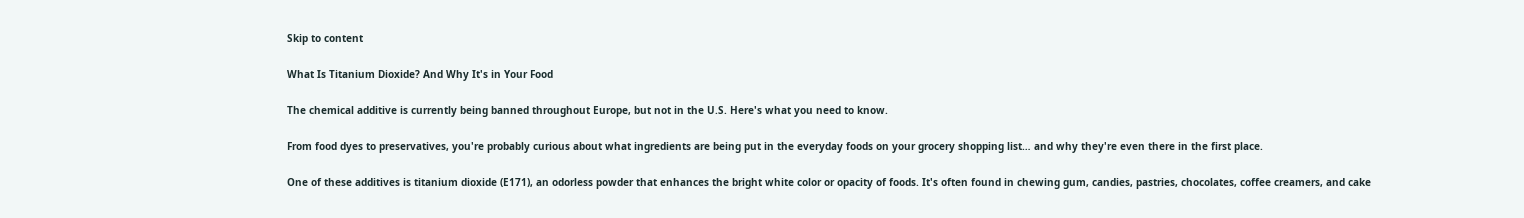Skip to content

What Is Titanium Dioxide? And Why It's in Your Food

The chemical additive is currently being banned throughout Europe, but not in the U.S. Here's what you need to know.

From food dyes to preservatives, you're probably curious about what ingredients are being put in the everyday foods on your grocery shopping list… and why they're even there in the first place.

One of these additives is titanium dioxide (E171), an odorless powder that enhances the bright white color or opacity of foods. It's often found in chewing gum, candies, pastries, chocolates, coffee creamers, and cake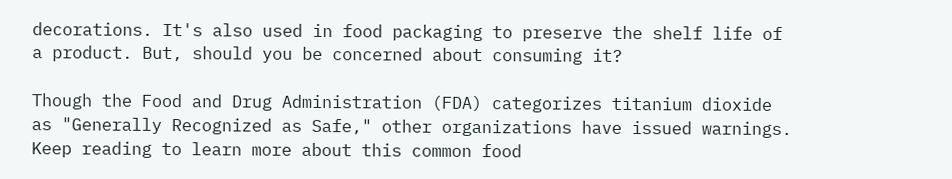decorations. It's also used in food packaging to preserve the shelf life of a product. But, should you be concerned about consuming it?

Though the Food and Drug Administration (FDA) categorizes titanium dioxide as "Generally Recognized as Safe," other organizations have issued warnings. Keep reading to learn more about this common food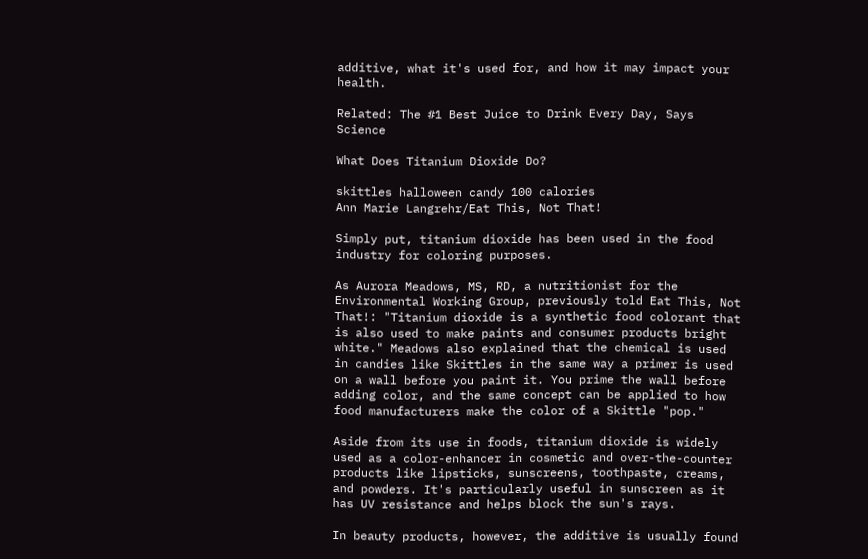additive, what it's used for, and how it may impact your health.

Related: The #1 Best Juice to Drink Every Day, Says Science

What Does Titanium Dioxide Do?

skittles halloween candy 100 calories
Ann Marie Langrehr/Eat This, Not That!

Simply put, titanium dioxide has been used in the food industry for coloring purposes.

As Aurora Meadows, MS, RD, a nutritionist for the Environmental Working Group, previously told Eat This, Not That!: "Titanium dioxide is a synthetic food colorant that is also used to make paints and consumer products bright white." Meadows also explained that the chemical is used in candies like Skittles in the same way a primer is used on a wall before you paint it. You prime the wall before adding color, and the same concept can be applied to how food manufacturers make the color of a Skittle "pop."

Aside from its use in foods, titanium dioxide is widely used as a color-enhancer in cosmetic and over-the-counter products like lipsticks, sunscreens, toothpaste, creams, and powders. It's particularly useful in sunscreen as it has UV resistance and helps block the sun's rays.

In beauty products, however, the additive is usually found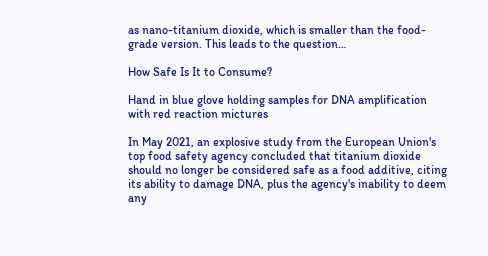as nano-titanium dioxide, which is smaller than the food-grade version. This leads to the question…

How Safe Is It to Consume?

Hand in blue glove holding samples for DNA amplification with red reaction mictures

In May 2021, an explosive study from the European Union's top food safety agency concluded that titanium dioxide should no longer be considered safe as a food additive, citing its ability to damage DNA, plus the agency's inability to deem any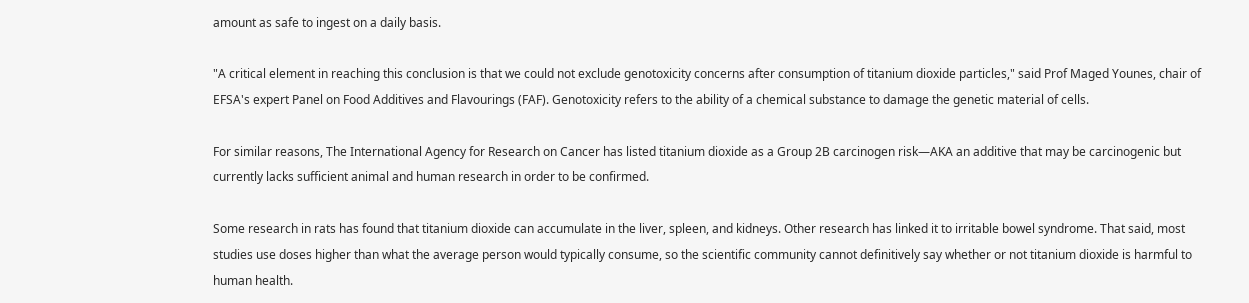amount as safe to ingest on a daily basis.

"A critical element in reaching this conclusion is that we could not exclude genotoxicity concerns after consumption of titanium dioxide particles," said Prof Maged Younes, chair of EFSA's expert Panel on Food Additives and Flavourings (FAF). Genotoxicity refers to the ability of a chemical substance to damage the genetic material of cells.

For similar reasons, The International Agency for Research on Cancer has listed titanium dioxide as a Group 2B carcinogen risk—AKA an additive that may be carcinogenic but currently lacks sufficient animal and human research in order to be confirmed.

Some research in rats has found that titanium dioxide can accumulate in the liver, spleen, and kidneys. Other research has linked it to irritable bowel syndrome. That said, most studies use doses higher than what the average person would typically consume, so the scientific community cannot definitively say whether or not titanium dioxide is harmful to human health.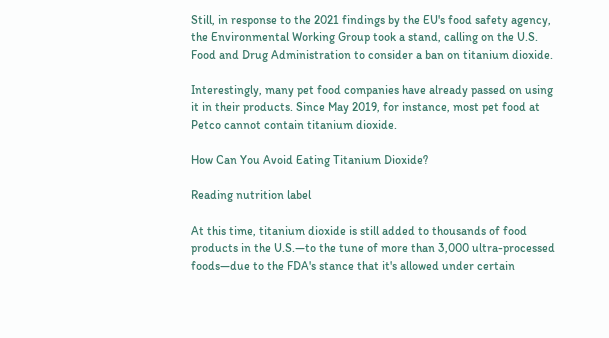Still, in response to the 2021 findings by the EU's food safety agency, the Environmental Working Group took a stand, calling on the U.S. Food and Drug Administration to consider a ban on titanium dioxide.

Interestingly, many pet food companies have already passed on using it in their products. Since May 2019, for instance, most pet food at Petco cannot contain titanium dioxide.

How Can You Avoid Eating Titanium Dioxide?

Reading nutrition label

At this time, titanium dioxide is still added to thousands of food products in the U.S.—to the tune of more than 3,000 ultra-processed foods—due to the FDA's stance that it's allowed under certain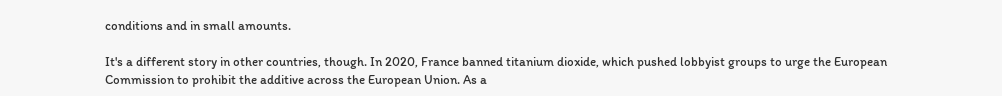conditions and in small amounts.

It's a different story in other countries, though. In 2020, France banned titanium dioxide, which pushed lobbyist groups to urge the European Commission to prohibit the additive across the European Union. As a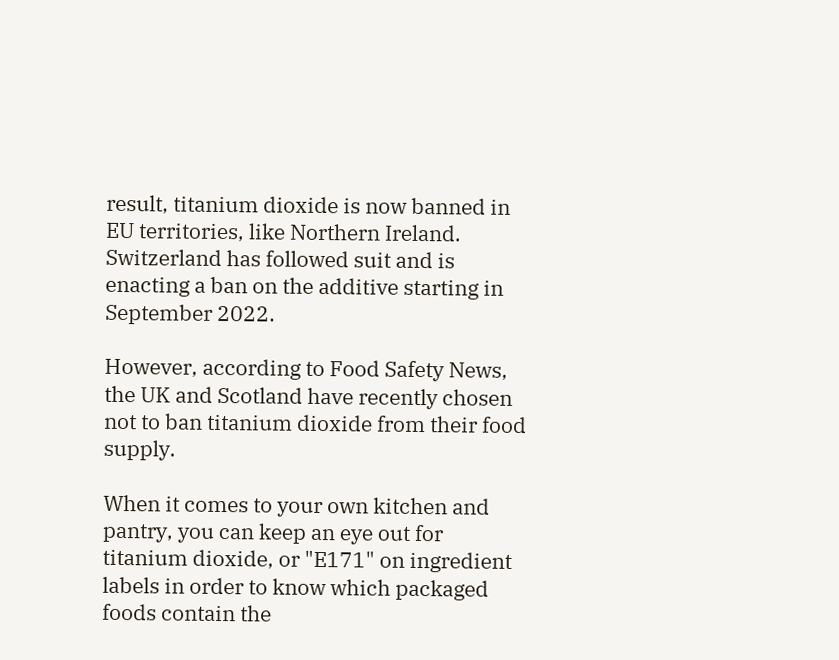result, titanium dioxide is now banned in EU territories, like Northern Ireland. Switzerland has followed suit and is enacting a ban on the additive starting in September 2022.

However, according to Food Safety News, the UK and Scotland have recently chosen not to ban titanium dioxide from their food supply.

When it comes to your own kitchen and pantry, you can keep an eye out for titanium dioxide, or "E171" on ingredient labels in order to know which packaged foods contain the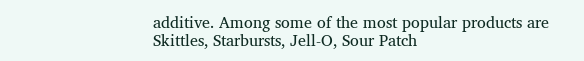additive. Among some of the most popular products are Skittles, Starbursts, Jell-O, Sour Patch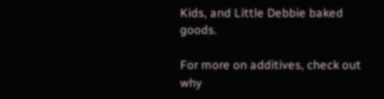Kids, and Little Debbie baked goods.

For more on additives, check out why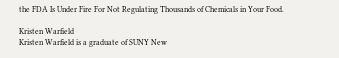the FDA Is Under Fire For Not Regulating Thousands of Chemicals in Your Food.

Kristen Warfield
Kristen Warfield is a graduate of SUNY New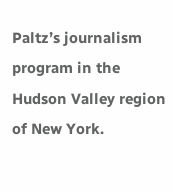Paltz’s journalism program in the Hudson Valley region of New York.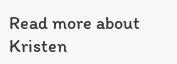Read more about Kristen